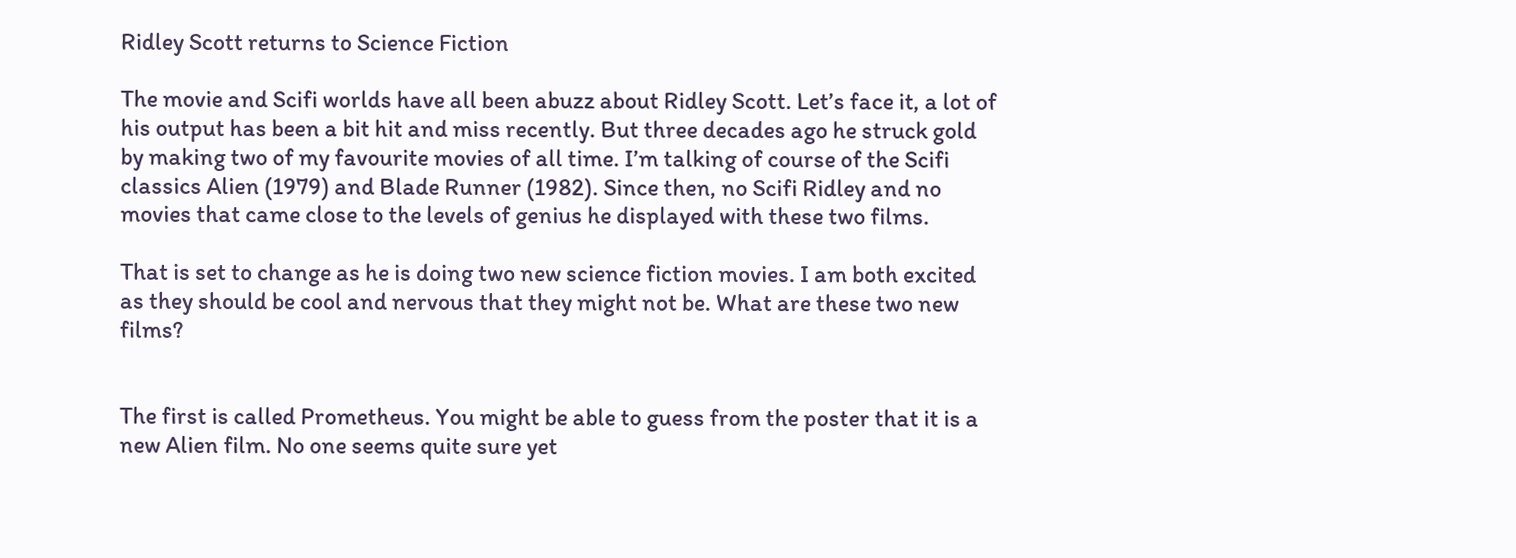Ridley Scott returns to Science Fiction

The movie and Scifi worlds have all been abuzz about Ridley Scott. Let’s face it, a lot of his output has been a bit hit and miss recently. But three decades ago he struck gold by making two of my favourite movies of all time. I’m talking of course of the Scifi classics Alien (1979) and Blade Runner (1982). Since then, no Scifi Ridley and no movies that came close to the levels of genius he displayed with these two films.

That is set to change as he is doing two new science fiction movies. I am both excited as they should be cool and nervous that they might not be. What are these two new films?


The first is called Prometheus. You might be able to guess from the poster that it is a new Alien film. No one seems quite sure yet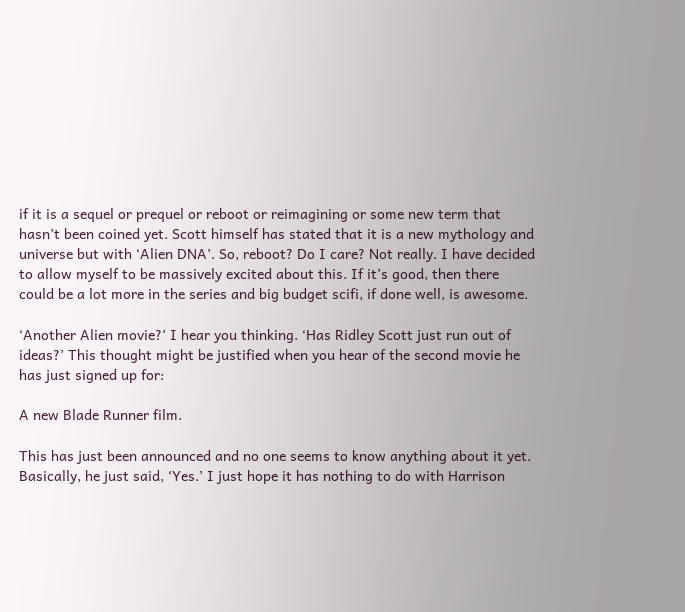if it is a sequel or prequel or reboot or reimagining or some new term that hasn’t been coined yet. Scott himself has stated that it is a new mythology and universe but with ‘Alien DNA’. So, reboot? Do I care? Not really. I have decided to allow myself to be massively excited about this. If it’s good, then there could be a lot more in the series and big budget scifi, if done well, is awesome.

‘Another Alien movie?’ I hear you thinking. ‘Has Ridley Scott just run out of ideas?’ This thought might be justified when you hear of the second movie he has just signed up for:

A new Blade Runner film.

This has just been announced and no one seems to know anything about it yet. Basically, he just said, ‘Yes.’ I just hope it has nothing to do with Harrison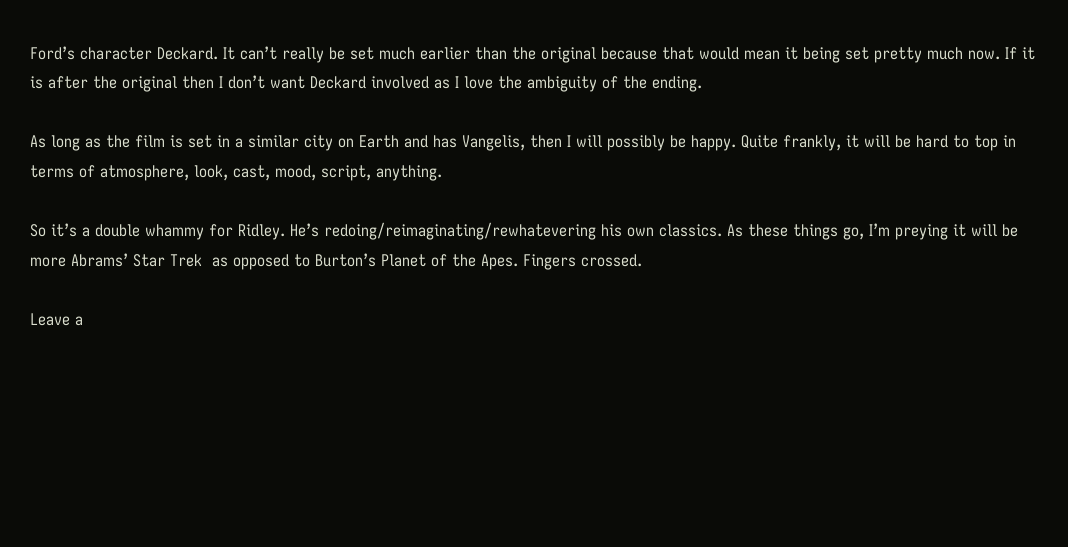Ford’s character Deckard. It can’t really be set much earlier than the original because that would mean it being set pretty much now. If it is after the original then I don’t want Deckard involved as I love the ambiguity of the ending.

As long as the film is set in a similar city on Earth and has Vangelis, then I will possibly be happy. Quite frankly, it will be hard to top in terms of atmosphere, look, cast, mood, script, anything.

So it’s a double whammy for Ridley. He’s redoing/reimaginating/rewhatevering his own classics. As these things go, I’m preying it will be more Abrams’ Star Trek  as opposed to Burton’s Planet of the Apes. Fingers crossed.

Leave a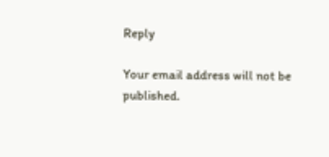Reply

Your email address will not be published.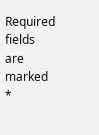Required fields are marked *